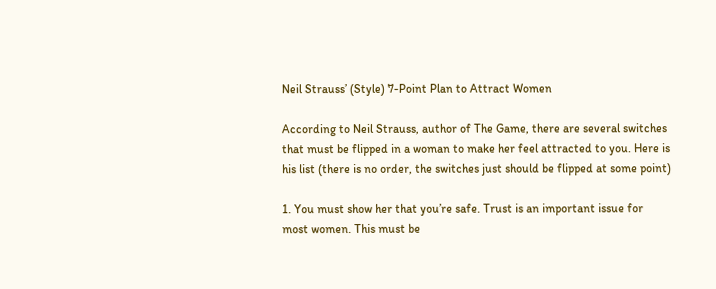Neil Strauss’ (Style) 7-Point Plan to Attract Women

According to Neil Strauss, author of The Game, there are several switches that must be flipped in a woman to make her feel attracted to you. Here is his list (there is no order, the switches just should be flipped at some point)

1. You must show her that you’re safe. Trust is an important issue for most women. This must be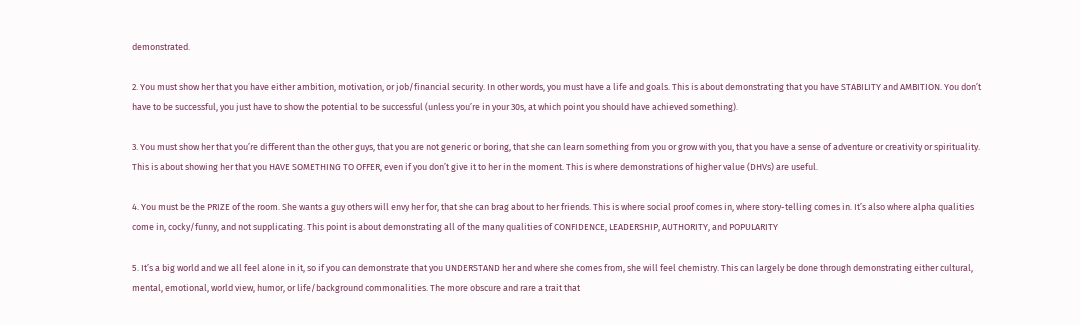demonstrated.

2. You must show her that you have either ambition, motivation, or job/financial security. In other words, you must have a life and goals. This is about demonstrating that you have STABILITY and AMBITION. You don’t have to be successful, you just have to show the potential to be successful (unless you’re in your 30s, at which point you should have achieved something).

3. You must show her that you’re different than the other guys, that you are not generic or boring, that she can learn something from you or grow with you, that you have a sense of adventure or creativity or spirituality. This is about showing her that you HAVE SOMETHING TO OFFER, even if you don’t give it to her in the moment. This is where demonstrations of higher value (DHVs) are useful.

4. You must be the PRIZE of the room. She wants a guy others will envy her for, that she can brag about to her friends. This is where social proof comes in, where story-telling comes in. It’s also where alpha qualities come in, cocky/funny, and not supplicating. This point is about demonstrating all of the many qualities of CONFIDENCE, LEADERSHIP, AUTHORITY, and POPULARITY

5. It’s a big world and we all feel alone in it, so if you can demonstrate that you UNDERSTAND her and where she comes from, she will feel chemistry. This can largely be done through demonstrating either cultural, mental, emotional, world view, humor, or life/background commonalities. The more obscure and rare a trait that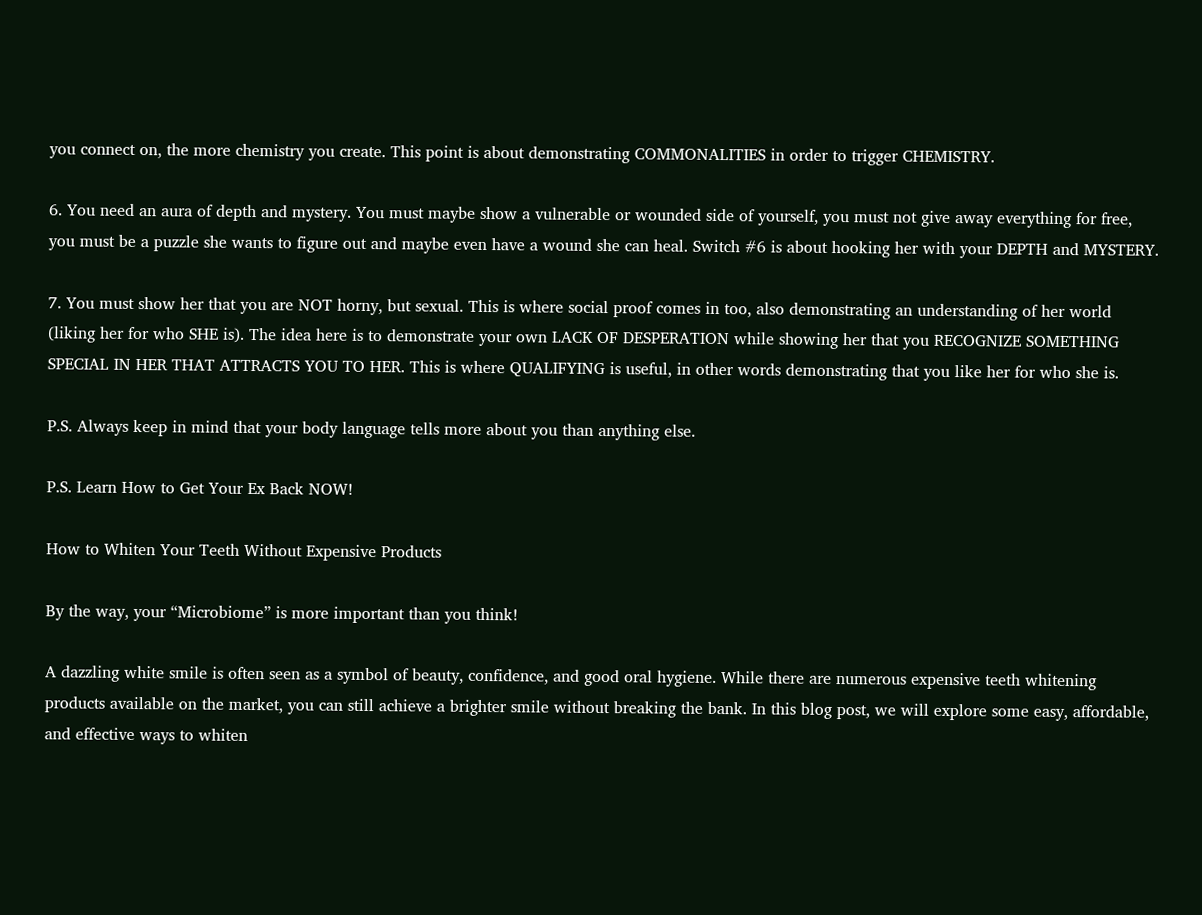you connect on, the more chemistry you create. This point is about demonstrating COMMONALITIES in order to trigger CHEMISTRY.

6. You need an aura of depth and mystery. You must maybe show a vulnerable or wounded side of yourself, you must not give away everything for free, you must be a puzzle she wants to figure out and maybe even have a wound she can heal. Switch #6 is about hooking her with your DEPTH and MYSTERY.

7. You must show her that you are NOT horny, but sexual. This is where social proof comes in too, also demonstrating an understanding of her world (liking her for who SHE is). The idea here is to demonstrate your own LACK OF DESPERATION while showing her that you RECOGNIZE SOMETHING SPECIAL IN HER THAT ATTRACTS YOU TO HER. This is where QUALIFYING is useful, in other words demonstrating that you like her for who she is.

P.S. Always keep in mind that your body language tells more about you than anything else.

P.S. Learn How to Get Your Ex Back NOW!

How to Whiten Your Teeth Without Expensive Products

By the way, your “Microbiome” is more important than you think!

A dazzling white smile is often seen as a symbol of beauty, confidence, and good oral hygiene. While there are numerous expensive teeth whitening products available on the market, you can still achieve a brighter smile without breaking the bank. In this blog post, we will explore some easy, affordable, and effective ways to whiten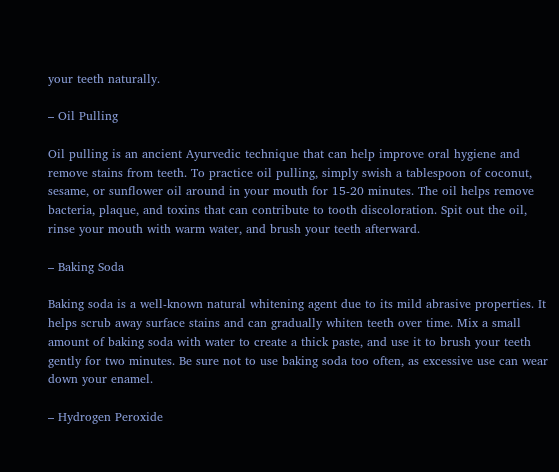your teeth naturally.

– Oil Pulling

Oil pulling is an ancient Ayurvedic technique that can help improve oral hygiene and remove stains from teeth. To practice oil pulling, simply swish a tablespoon of coconut, sesame, or sunflower oil around in your mouth for 15-20 minutes. The oil helps remove bacteria, plaque, and toxins that can contribute to tooth discoloration. Spit out the oil, rinse your mouth with warm water, and brush your teeth afterward.

– Baking Soda

Baking soda is a well-known natural whitening agent due to its mild abrasive properties. It helps scrub away surface stains and can gradually whiten teeth over time. Mix a small amount of baking soda with water to create a thick paste, and use it to brush your teeth gently for two minutes. Be sure not to use baking soda too often, as excessive use can wear down your enamel.

– Hydrogen Peroxide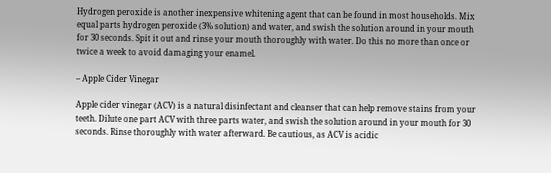Hydrogen peroxide is another inexpensive whitening agent that can be found in most households. Mix equal parts hydrogen peroxide (3% solution) and water, and swish the solution around in your mouth for 30 seconds. Spit it out and rinse your mouth thoroughly with water. Do this no more than once or twice a week to avoid damaging your enamel.

– Apple Cider Vinegar

Apple cider vinegar (ACV) is a natural disinfectant and cleanser that can help remove stains from your teeth. Dilute one part ACV with three parts water, and swish the solution around in your mouth for 30 seconds. Rinse thoroughly with water afterward. Be cautious, as ACV is acidic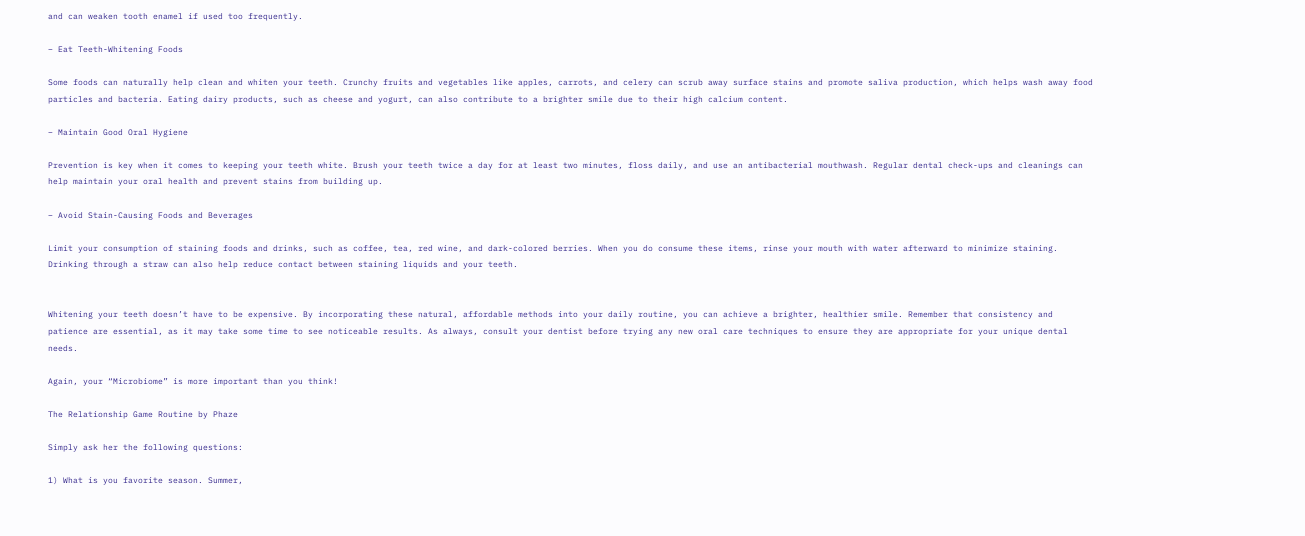and can weaken tooth enamel if used too frequently.

– Eat Teeth-Whitening Foods

Some foods can naturally help clean and whiten your teeth. Crunchy fruits and vegetables like apples, carrots, and celery can scrub away surface stains and promote saliva production, which helps wash away food particles and bacteria. Eating dairy products, such as cheese and yogurt, can also contribute to a brighter smile due to their high calcium content.

– Maintain Good Oral Hygiene

Prevention is key when it comes to keeping your teeth white. Brush your teeth twice a day for at least two minutes, floss daily, and use an antibacterial mouthwash. Regular dental check-ups and cleanings can help maintain your oral health and prevent stains from building up.

– Avoid Stain-Causing Foods and Beverages

Limit your consumption of staining foods and drinks, such as coffee, tea, red wine, and dark-colored berries. When you do consume these items, rinse your mouth with water afterward to minimize staining. Drinking through a straw can also help reduce contact between staining liquids and your teeth.


Whitening your teeth doesn’t have to be expensive. By incorporating these natural, affordable methods into your daily routine, you can achieve a brighter, healthier smile. Remember that consistency and patience are essential, as it may take some time to see noticeable results. As always, consult your dentist before trying any new oral care techniques to ensure they are appropriate for your unique dental needs.

Again, your “Microbiome” is more important than you think!

The Relationship Game Routine by Phaze

Simply ask her the following questions:

1) What is you favorite season. Summer,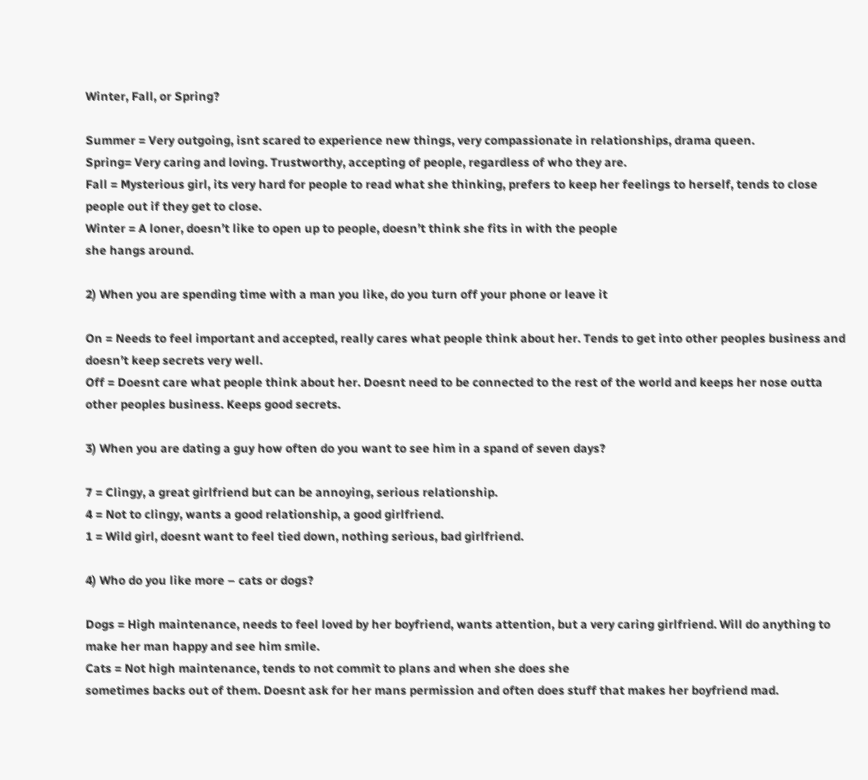Winter, Fall, or Spring?

Summer = Very outgoing, isnt scared to experience new things, very compassionate in relationships, drama queen.
Spring= Very caring and loving. Trustworthy, accepting of people, regardless of who they are.
Fall = Mysterious girl, its very hard for people to read what she thinking, prefers to keep her feelings to herself, tends to close people out if they get to close.
Winter = A loner, doesn’t like to open up to people, doesn’t think she fits in with the people
she hangs around.

2) When you are spending time with a man you like, do you turn off your phone or leave it

On = Needs to feel important and accepted, really cares what people think about her. Tends to get into other peoples business and doesn’t keep secrets very well.
Off = Doesnt care what people think about her. Doesnt need to be connected to the rest of the world and keeps her nose outta other peoples business. Keeps good secrets.

3) When you are dating a guy how often do you want to see him in a spand of seven days?

7 = Clingy, a great girlfriend but can be annoying, serious relationship.
4 = Not to clingy, wants a good relationship, a good girlfriend.
1 = Wild girl, doesnt want to feel tied down, nothing serious, bad girlfriend.

4) Who do you like more – cats or dogs?

Dogs = High maintenance, needs to feel loved by her boyfriend, wants attention, but a very caring girlfriend. Will do anything to make her man happy and see him smile.
Cats = Not high maintenance, tends to not commit to plans and when she does she
sometimes backs out of them. Doesnt ask for her mans permission and often does stuff that makes her boyfriend mad.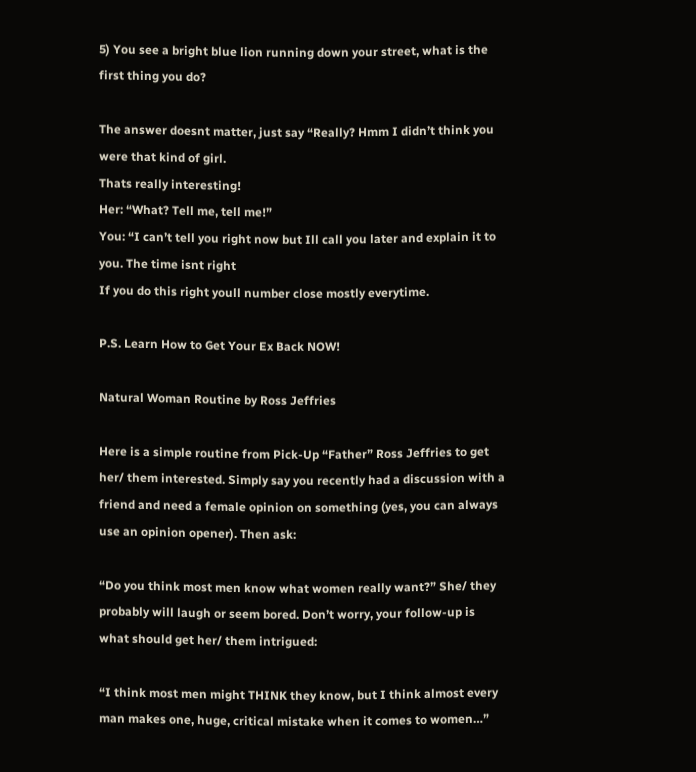5) You see a bright blue lion running down your street, what is the first thing you do?

The answer doesnt matter, just say “Really? Hmm I didn’t think you were that kind of girl.
Thats really interesting!
Her: “What? Tell me, tell me!”
You: “I can’t tell you right now but Ill call you later and explain it to you. The time isnt right
If you do this right youll number close mostly everytime.

P.S. Learn How to Get Your Ex Back NOW!

Natural Woman Routine by Ross Jeffries

Here is a simple routine from Pick-Up “Father” Ross Jeffries to get her/ them interested. Simply say you recently had a discussion with a friend and need a female opinion on something (yes, you can always use an opinion opener). Then ask:

“Do you think most men know what women really want?” She/ they probably will laugh or seem bored. Don’t worry, your follow-up is what should get her/ them intrigued:

“I think most men might THINK they know, but I think almost every man makes one, huge, critical mistake when it comes to women…”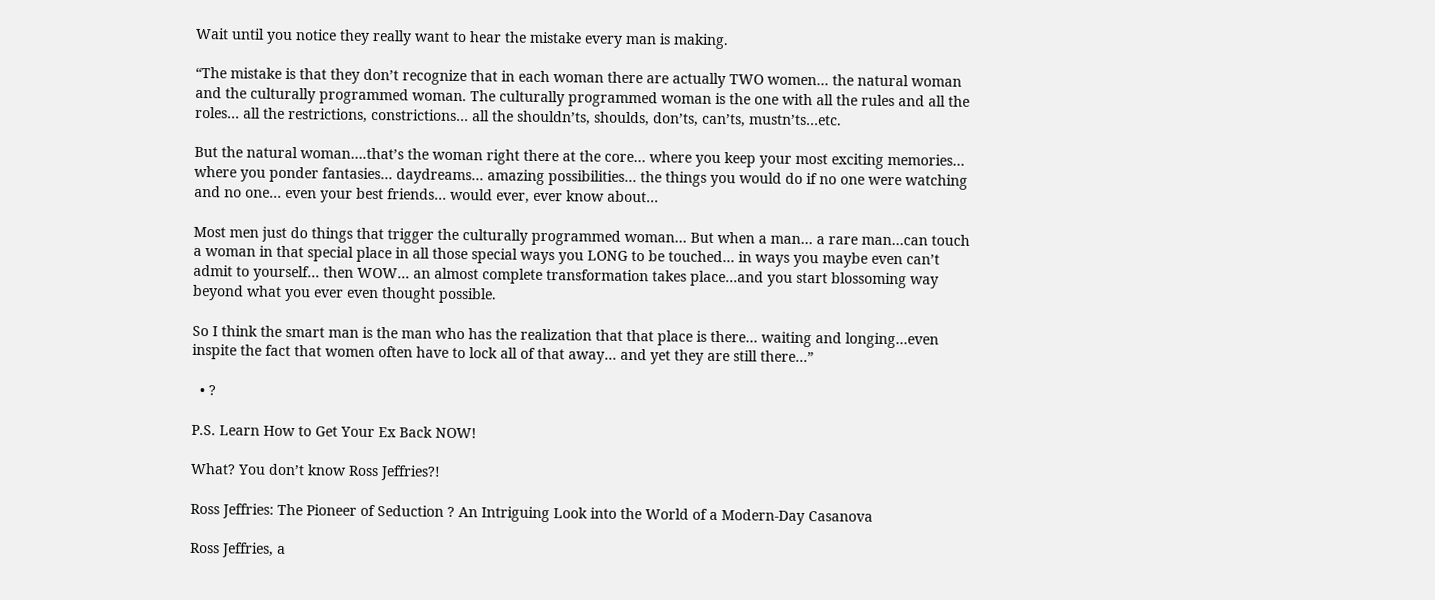Wait until you notice they really want to hear the mistake every man is making.

“The mistake is that they don’t recognize that in each woman there are actually TWO women… the natural woman and the culturally programmed woman. The culturally programmed woman is the one with all the rules and all the roles… all the restrictions, constrictions… all the shouldn’ts, shoulds, don’ts, can’ts, mustn’ts…etc.

But the natural woman….that’s the woman right there at the core… where you keep your most exciting memories… where you ponder fantasies… daydreams… amazing possibilities… the things you would do if no one were watching and no one… even your best friends… would ever, ever know about…

Most men just do things that trigger the culturally programmed woman… But when a man… a rare man…can touch a woman in that special place in all those special ways you LONG to be touched… in ways you maybe even can’t admit to yourself… then WOW… an almost complete transformation takes place…and you start blossoming way beyond what you ever even thought possible.

So I think the smart man is the man who has the realization that that place is there… waiting and longing…even inspite the fact that women often have to lock all of that away… and yet they are still there…”

  • ?

P.S. Learn How to Get Your Ex Back NOW!

What? You don’t know Ross Jeffries?!

Ross Jeffries: The Pioneer of Seduction ? An Intriguing Look into the World of a Modern-Day Casanova

Ross Jeffries, a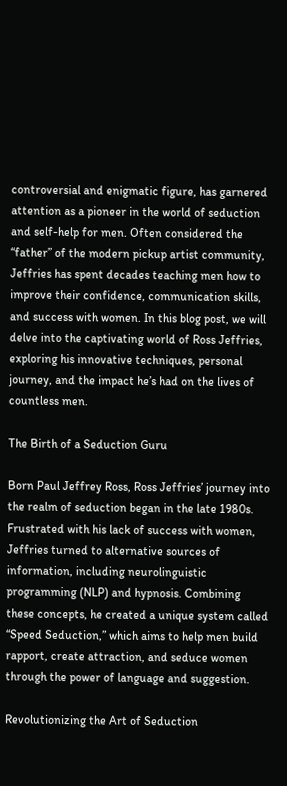controversial and enigmatic figure, has garnered attention as a pioneer in the world of seduction and self-help for men. Often considered the “father” of the modern pickup artist community, Jeffries has spent decades teaching men how to improve their confidence, communication skills, and success with women. In this blog post, we will delve into the captivating world of Ross Jeffries, exploring his innovative techniques, personal journey, and the impact he’s had on the lives of countless men.

The Birth of a Seduction Guru

Born Paul Jeffrey Ross, Ross Jeffries’ journey into the realm of seduction began in the late 1980s. Frustrated with his lack of success with women, Jeffries turned to alternative sources of information, including neurolinguistic programming (NLP) and hypnosis. Combining these concepts, he created a unique system called “Speed Seduction,” which aims to help men build rapport, create attraction, and seduce women through the power of language and suggestion.

Revolutionizing the Art of Seduction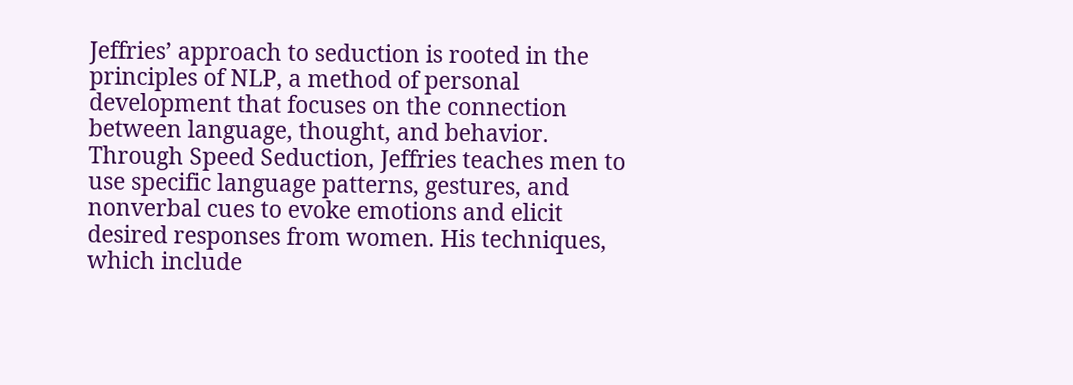Jeffries’ approach to seduction is rooted in the principles of NLP, a method of personal development that focuses on the connection between language, thought, and behavior. Through Speed Seduction, Jeffries teaches men to use specific language patterns, gestures, and nonverbal cues to evoke emotions and elicit desired responses from women. His techniques, which include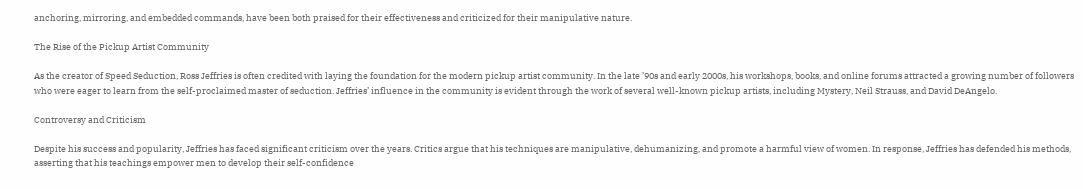anchoring, mirroring, and embedded commands, have been both praised for their effectiveness and criticized for their manipulative nature.

The Rise of the Pickup Artist Community

As the creator of Speed Seduction, Ross Jeffries is often credited with laying the foundation for the modern pickup artist community. In the late ’90s and early 2000s, his workshops, books, and online forums attracted a growing number of followers who were eager to learn from the self-proclaimed master of seduction. Jeffries’ influence in the community is evident through the work of several well-known pickup artists, including Mystery, Neil Strauss, and David DeAngelo.

Controversy and Criticism

Despite his success and popularity, Jeffries has faced significant criticism over the years. Critics argue that his techniques are manipulative, dehumanizing, and promote a harmful view of women. In response, Jeffries has defended his methods, asserting that his teachings empower men to develop their self-confidence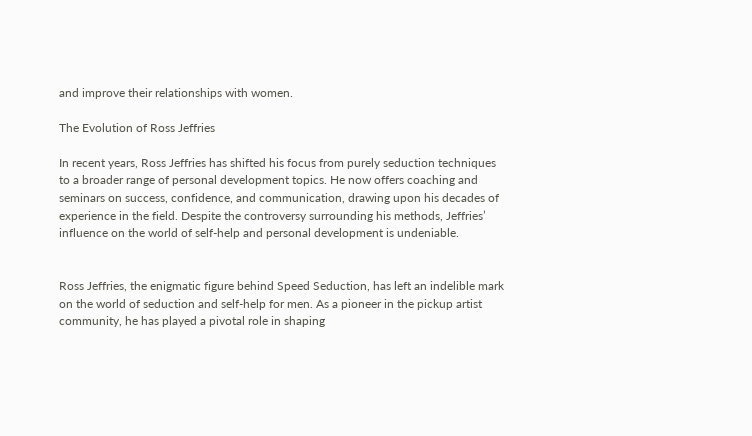and improve their relationships with women.

The Evolution of Ross Jeffries

In recent years, Ross Jeffries has shifted his focus from purely seduction techniques to a broader range of personal development topics. He now offers coaching and seminars on success, confidence, and communication, drawing upon his decades of experience in the field. Despite the controversy surrounding his methods, Jeffries’ influence on the world of self-help and personal development is undeniable.


Ross Jeffries, the enigmatic figure behind Speed Seduction, has left an indelible mark on the world of seduction and self-help for men. As a pioneer in the pickup artist community, he has played a pivotal role in shaping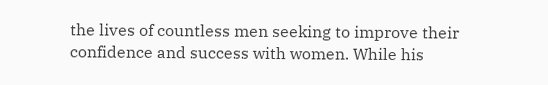the lives of countless men seeking to improve their confidence and success with women. While his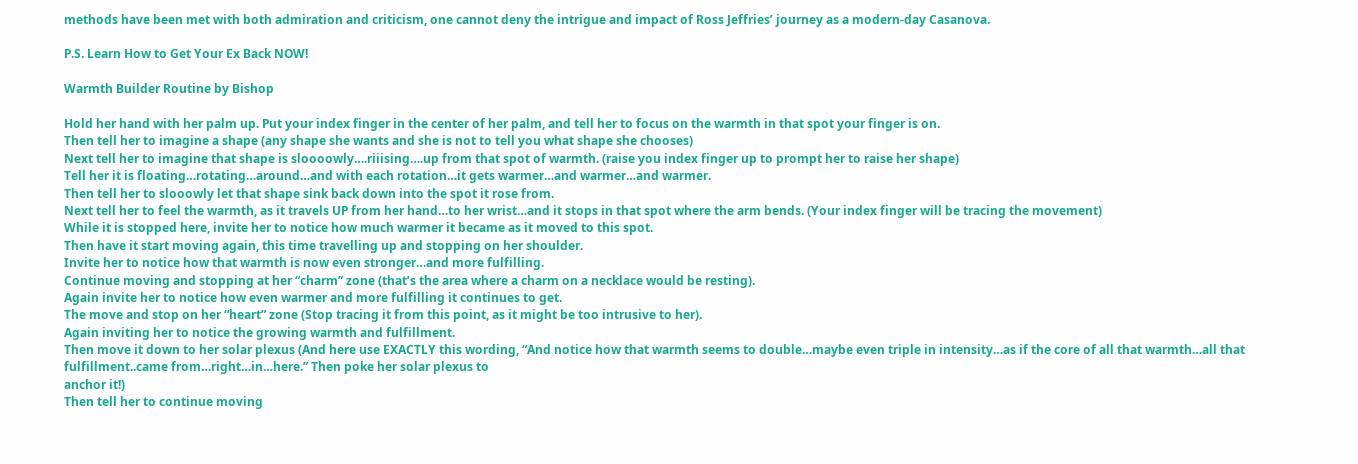methods have been met with both admiration and criticism, one cannot deny the intrigue and impact of Ross Jeffries’ journey as a modern-day Casanova.

P.S. Learn How to Get Your Ex Back NOW!

Warmth Builder Routine by Bishop

Hold her hand with her palm up. Put your index finger in the center of her palm, and tell her to focus on the warmth in that spot your finger is on.
Then tell her to imagine a shape (any shape she wants and she is not to tell you what shape she chooses)
Next tell her to imagine that shape is sloooowly….riiising….up from that spot of warmth. (raise you index finger up to prompt her to raise her shape)
Tell her it is floating…rotating…around…and with each rotation…it gets warmer…and warmer…and warmer.
Then tell her to slooowly let that shape sink back down into the spot it rose from.
Next tell her to feel the warmth, as it travels UP from her hand…to her wrist…and it stops in that spot where the arm bends. (Your index finger will be tracing the movement)
While it is stopped here, invite her to notice how much warmer it became as it moved to this spot.
Then have it start moving again, this time travelling up and stopping on her shoulder.
Invite her to notice how that warmth is now even stronger…and more fulfilling.
Continue moving and stopping at her “charm” zone (that’s the area where a charm on a necklace would be resting).
Again invite her to notice how even warmer and more fulfilling it continues to get.
The move and stop on her “heart” zone (Stop tracing it from this point, as it might be too intrusive to her).
Again inviting her to notice the growing warmth and fulfillment.
Then move it down to her solar plexus (And here use EXACTLY this wording, “And notice how that warmth seems to double…maybe even triple in intensity…as if the core of all that warmth…all that fulfillment..came from…right…in…here.” Then poke her solar plexus to
anchor it!)
Then tell her to continue moving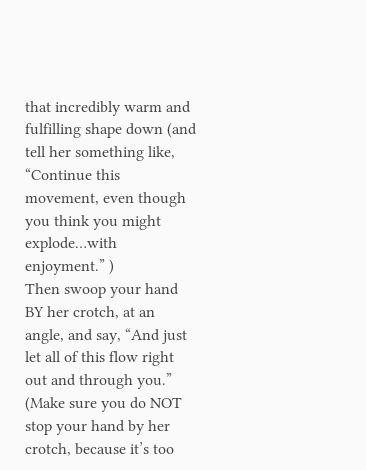that incredibly warm and fulfilling shape down (and tell her something like, “Continue this movement, even though you think you might explode…with enjoyment.” )
Then swoop your hand BY her crotch, at an angle, and say, “And just let all of this flow right out and through you.” (Make sure you do NOT stop your hand by her crotch, because it’s too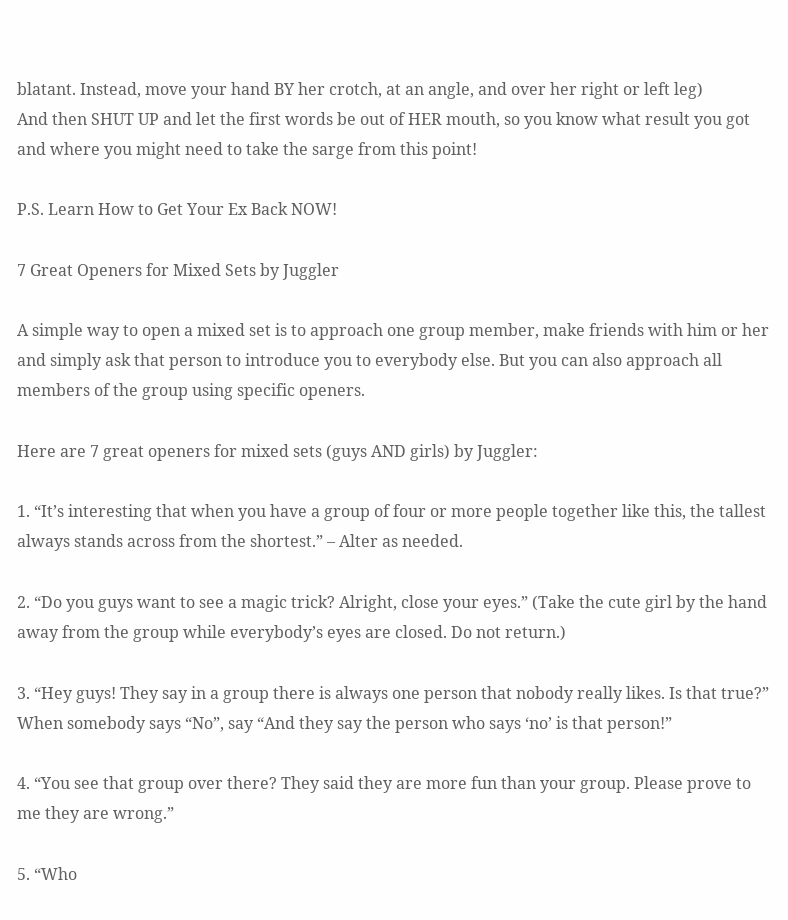blatant. Instead, move your hand BY her crotch, at an angle, and over her right or left leg)
And then SHUT UP and let the first words be out of HER mouth, so you know what result you got and where you might need to take the sarge from this point!

P.S. Learn How to Get Your Ex Back NOW!

7 Great Openers for Mixed Sets by Juggler

A simple way to open a mixed set is to approach one group member, make friends with him or her and simply ask that person to introduce you to everybody else. But you can also approach all members of the group using specific openers.

Here are 7 great openers for mixed sets (guys AND girls) by Juggler:

1. “It’s interesting that when you have a group of four or more people together like this, the tallest always stands across from the shortest.” – Alter as needed.

2. “Do you guys want to see a magic trick? Alright, close your eyes.” (Take the cute girl by the hand away from the group while everybody’s eyes are closed. Do not return.)

3. “Hey guys! They say in a group there is always one person that nobody really likes. Is that true?” When somebody says “No”, say “And they say the person who says ‘no’ is that person!”

4. “You see that group over there? They said they are more fun than your group. Please prove to me they are wrong.”

5. “Who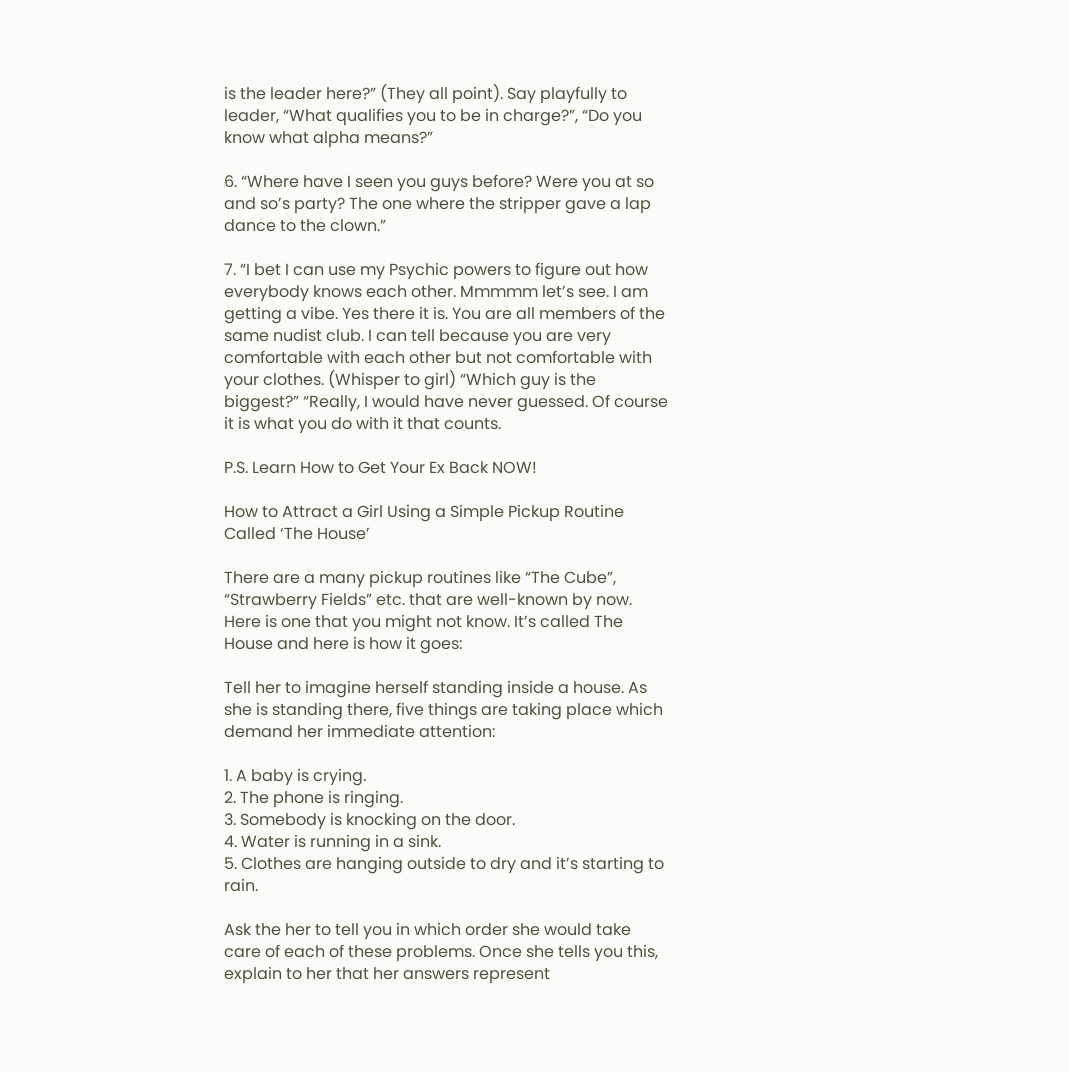is the leader here?” (They all point). Say playfully to leader, “What qualifies you to be in charge?”, “Do you know what alpha means?”

6. “Where have I seen you guys before? Were you at so and so’s party? The one where the stripper gave a lap dance to the clown.”

7. “I bet I can use my Psychic powers to figure out how everybody knows each other. Mmmmm let’s see. I am getting a vibe. Yes there it is. You are all members of the same nudist club. I can tell because you are very comfortable with each other but not comfortable with your clothes. (Whisper to girl) “Which guy is the biggest?” “Really, I would have never guessed. Of course it is what you do with it that counts.

P.S. Learn How to Get Your Ex Back NOW!

How to Attract a Girl Using a Simple Pickup Routine Called ‘The House’

There are a many pickup routines like “The Cube”, “Strawberry Fields” etc. that are well-known by now. Here is one that you might not know. It’s called The House and here is how it goes:

Tell her to imagine herself standing inside a house. As she is standing there, five things are taking place which demand her immediate attention:

1. A baby is crying.
2. The phone is ringing.
3. Somebody is knocking on the door.
4. Water is running in a sink.
5. Clothes are hanging outside to dry and it’s starting to rain.

Ask the her to tell you in which order she would take care of each of these problems. Once she tells you this, explain to her that her answers represent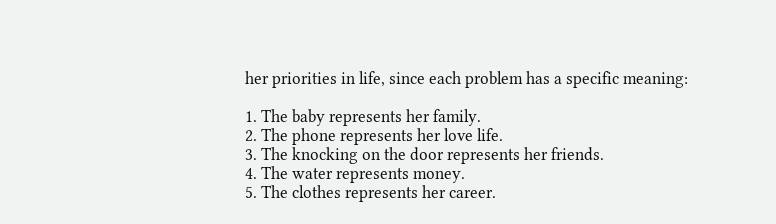her priorities in life, since each problem has a specific meaning:

1. The baby represents her family.
2. The phone represents her love life.
3. The knocking on the door represents her friends.
4. The water represents money.
5. The clothes represents her career.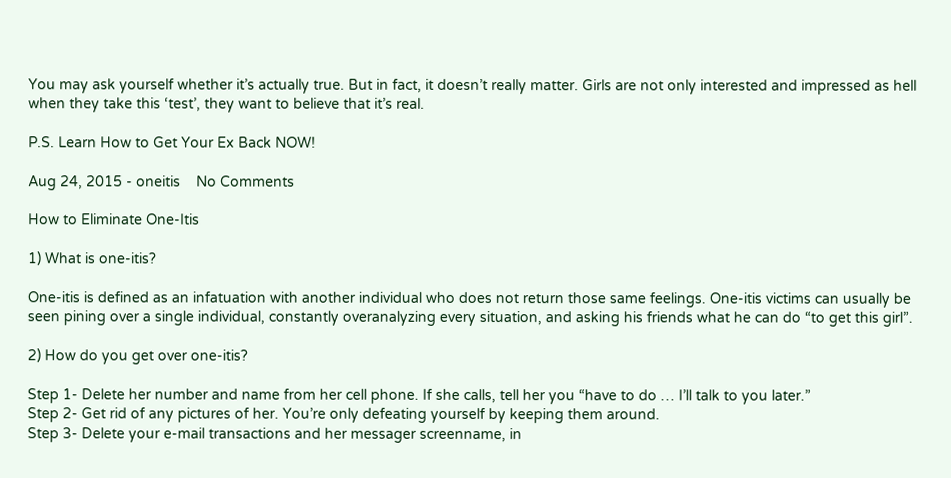You may ask yourself whether it’s actually true. But in fact, it doesn’t really matter. Girls are not only interested and impressed as hell when they take this ‘test’, they want to believe that it’s real.

P.S. Learn How to Get Your Ex Back NOW!

Aug 24, 2015 - oneitis    No Comments

How to Eliminate One-Itis

1) What is one-itis?

One-itis is defined as an infatuation with another individual who does not return those same feelings. One-itis victims can usually be seen pining over a single individual, constantly overanalyzing every situation, and asking his friends what he can do “to get this girl”.

2) How do you get over one-itis?

Step 1- Delete her number and name from her cell phone. If she calls, tell her you “have to do … I’ll talk to you later.”
Step 2- Get rid of any pictures of her. You’re only defeating yourself by keeping them around.
Step 3- Delete your e-mail transactions and her messager screenname, in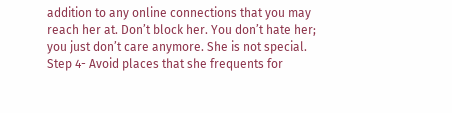addition to any online connections that you may reach her at. Don’t block her. You don’t hate her; you just don’t care anymore. She is not special.
Step 4- Avoid places that she frequents for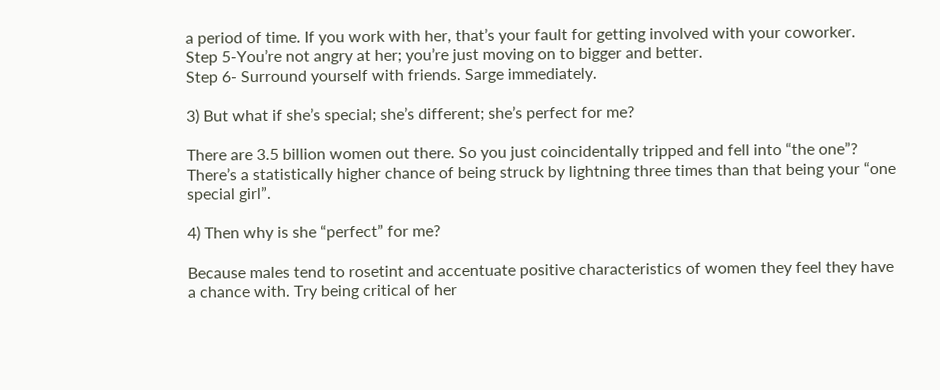a period of time. If you work with her, that’s your fault for getting involved with your coworker.
Step 5-You’re not angry at her; you’re just moving on to bigger and better.
Step 6- Surround yourself with friends. Sarge immediately.

3) But what if she’s special; she’s different; she’s perfect for me?

There are 3.5 billion women out there. So you just coincidentally tripped and fell into “the one”? There’s a statistically higher chance of being struck by lightning three times than that being your “one special girl”.

4) Then why is she “perfect” for me?

Because males tend to rosetint and accentuate positive characteristics of women they feel they have a chance with. Try being critical of her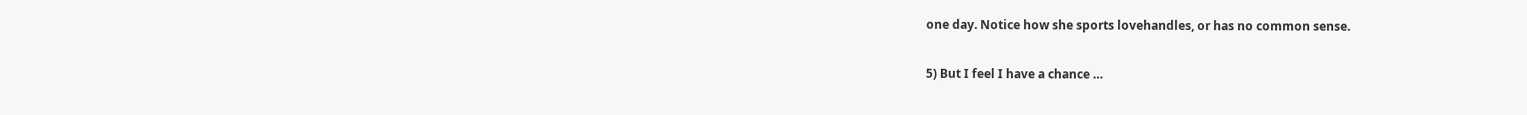one day. Notice how she sports lovehandles, or has no common sense.

5) But I feel I have a chance …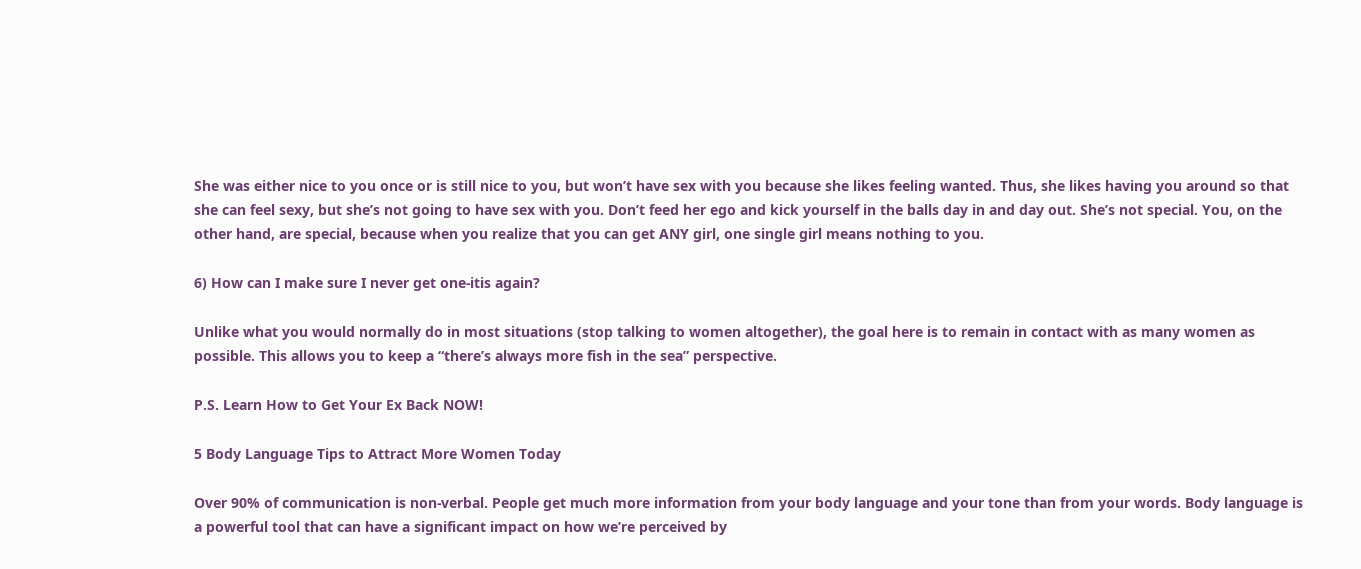She was either nice to you once or is still nice to you, but won’t have sex with you because she likes feeling wanted. Thus, she likes having you around so that she can feel sexy, but she’s not going to have sex with you. Don’t feed her ego and kick yourself in the balls day in and day out. She’s not special. You, on the other hand, are special, because when you realize that you can get ANY girl, one single girl means nothing to you.

6) How can I make sure I never get one-itis again?

Unlike what you would normally do in most situations (stop talking to women altogether), the goal here is to remain in contact with as many women as possible. This allows you to keep a “there’s always more fish in the sea” perspective.

P.S. Learn How to Get Your Ex Back NOW!

5 Body Language Tips to Attract More Women Today

Over 90% of communication is non-verbal. People get much more information from your body language and your tone than from your words. Body language is a powerful tool that can have a significant impact on how we’re perceived by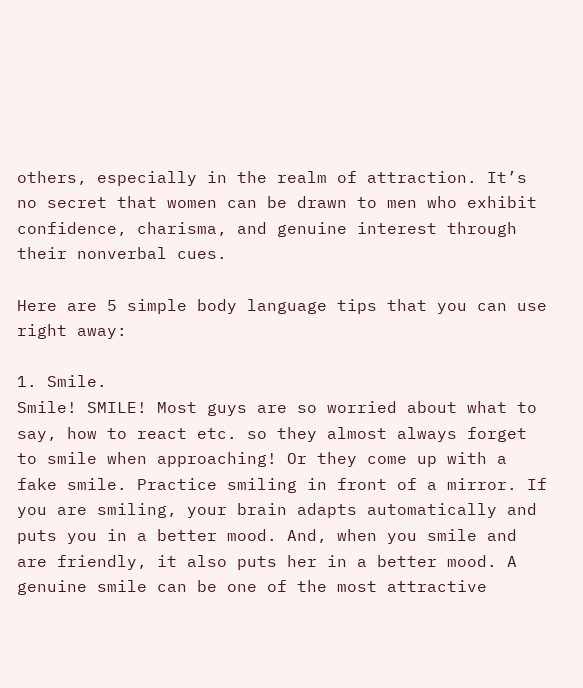others, especially in the realm of attraction. It’s no secret that women can be drawn to men who exhibit confidence, charisma, and genuine interest through their nonverbal cues.

Here are 5 simple body language tips that you can use right away:

1. Smile.
Smile! SMILE! Most guys are so worried about what to say, how to react etc. so they almost always forget to smile when approaching! Or they come up with a fake smile. Practice smiling in front of a mirror. If you are smiling, your brain adapts automatically and puts you in a better mood. And, when you smile and are friendly, it also puts her in a better mood. A genuine smile can be one of the most attractive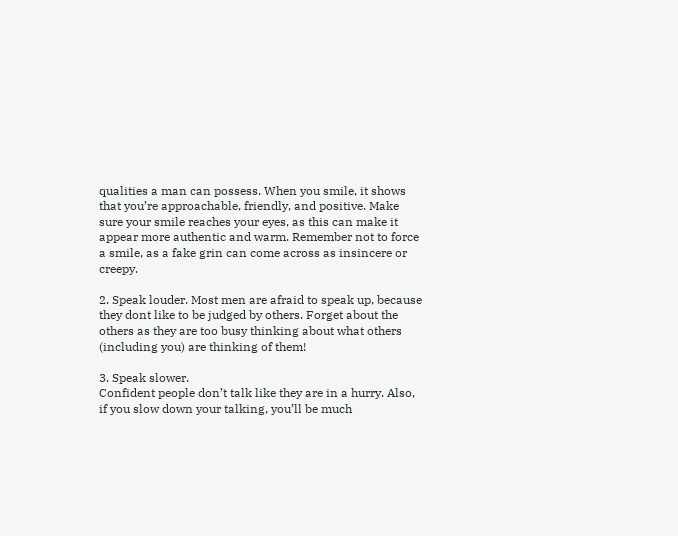qualities a man can possess. When you smile, it shows that you’re approachable, friendly, and positive. Make sure your smile reaches your eyes, as this can make it appear more authentic and warm. Remember not to force a smile, as a fake grin can come across as insincere or creepy.

2. Speak louder. Most men are afraid to speak up, because they dont like to be judged by others. Forget about the others as they are too busy thinking about what others (including you) are thinking of them!

3. Speak slower.
Confident people don’t talk like they are in a hurry. Also, if you slow down your talking, you’ll be much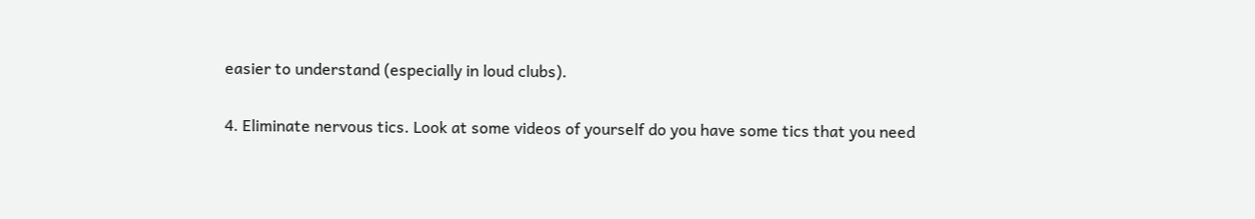easier to understand (especially in loud clubs).

4. Eliminate nervous tics. Look at some videos of yourself do you have some tics that you need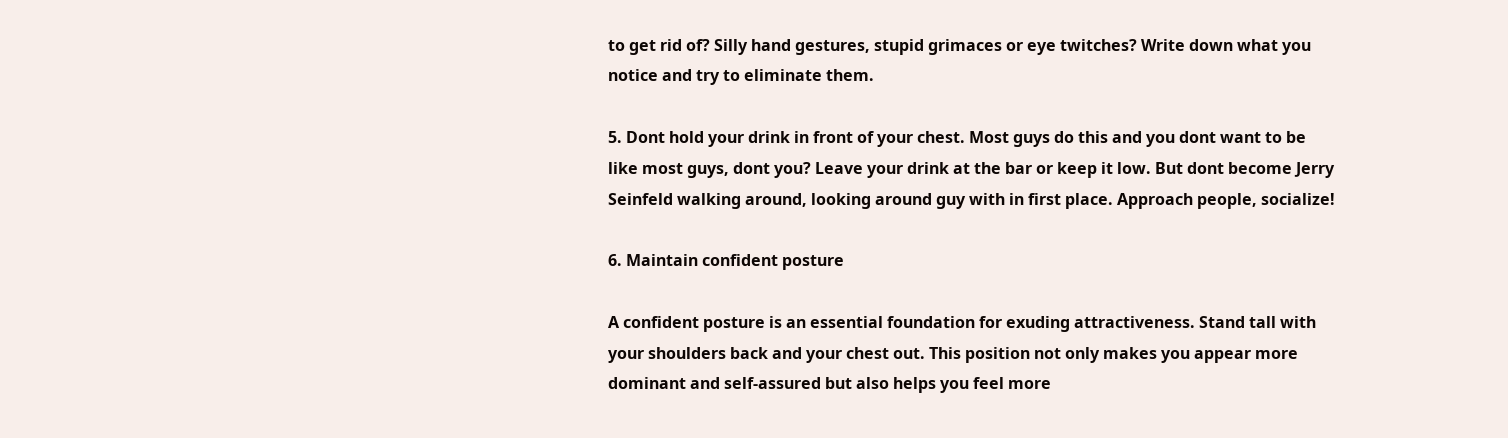to get rid of? Silly hand gestures, stupid grimaces or eye twitches? Write down what you notice and try to eliminate them.

5. Dont hold your drink in front of your chest. Most guys do this and you dont want to be like most guys, dont you? Leave your drink at the bar or keep it low. But dont become Jerry Seinfeld walking around, looking around guy with in first place. Approach people, socialize!

6. Maintain confident posture

A confident posture is an essential foundation for exuding attractiveness. Stand tall with your shoulders back and your chest out. This position not only makes you appear more dominant and self-assured but also helps you feel more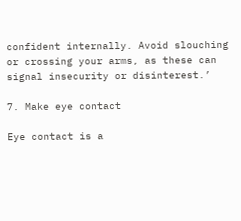confident internally. Avoid slouching or crossing your arms, as these can signal insecurity or disinterest.’

7. Make eye contact

Eye contact is a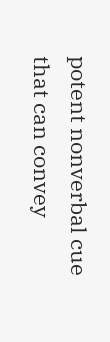potent nonverbal cue that can convey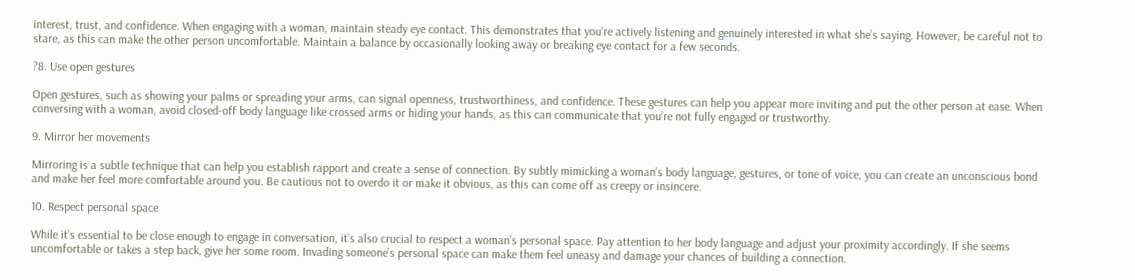interest, trust, and confidence. When engaging with a woman, maintain steady eye contact. This demonstrates that you’re actively listening and genuinely interested in what she’s saying. However, be careful not to stare, as this can make the other person uncomfortable. Maintain a balance by occasionally looking away or breaking eye contact for a few seconds.

?8. Use open gestures

Open gestures, such as showing your palms or spreading your arms, can signal openness, trustworthiness, and confidence. These gestures can help you appear more inviting and put the other person at ease. When conversing with a woman, avoid closed-off body language like crossed arms or hiding your hands, as this can communicate that you’re not fully engaged or trustworthy.

9. Mirror her movements

Mirroring is a subtle technique that can help you establish rapport and create a sense of connection. By subtly mimicking a woman’s body language, gestures, or tone of voice, you can create an unconscious bond and make her feel more comfortable around you. Be cautious not to overdo it or make it obvious, as this can come off as creepy or insincere.

10. Respect personal space

While it’s essential to be close enough to engage in conversation, it’s also crucial to respect a woman’s personal space. Pay attention to her body language and adjust your proximity accordingly. If she seems uncomfortable or takes a step back, give her some room. Invading someone’s personal space can make them feel uneasy and damage your chances of building a connection.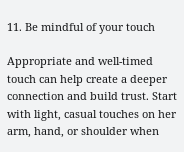11. Be mindful of your touch

Appropriate and well-timed touch can help create a deeper connection and build trust. Start with light, casual touches on her arm, hand, or shoulder when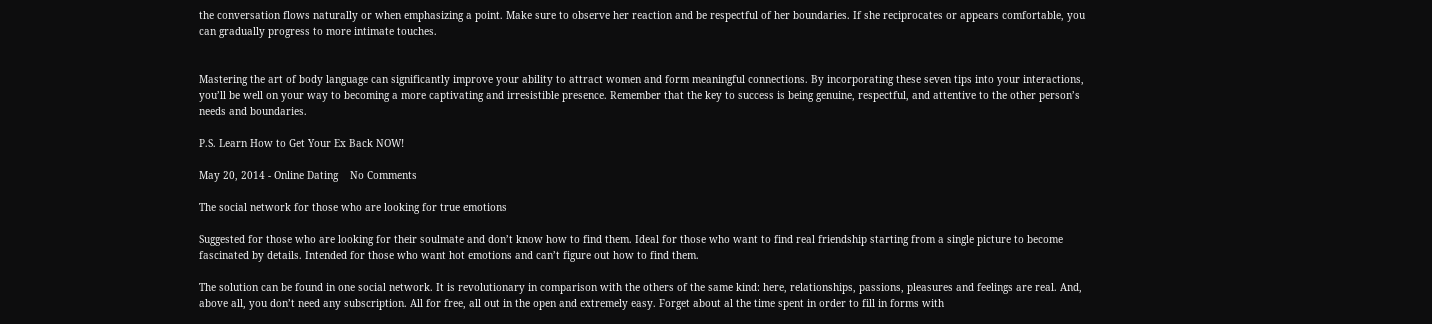the conversation flows naturally or when emphasizing a point. Make sure to observe her reaction and be respectful of her boundaries. If she reciprocates or appears comfortable, you can gradually progress to more intimate touches.


Mastering the art of body language can significantly improve your ability to attract women and form meaningful connections. By incorporating these seven tips into your interactions, you’ll be well on your way to becoming a more captivating and irresistible presence. Remember that the key to success is being genuine, respectful, and attentive to the other person’s needs and boundaries.

P.S. Learn How to Get Your Ex Back NOW!

May 20, 2014 - Online Dating    No Comments

The social network for those who are looking for true emotions

Suggested for those who are looking for their soulmate and don’t know how to find them. Ideal for those who want to find real friendship starting from a single picture to become fascinated by details. Intended for those who want hot emotions and can’t figure out how to find them.

The solution can be found in one social network. It is revolutionary in comparison with the others of the same kind: here, relationships, passions, pleasures and feelings are real. And, above all, you don’t need any subscription. All for free, all out in the open and extremely easy. Forget about al the time spent in order to fill in forms with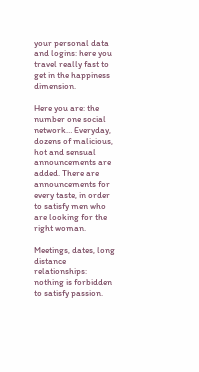your personal data and logins: here you travel really fast to get in the happiness dimension.

Here you are: the number one social network… Everyday, dozens of malicious, hot and sensual announcements are added. There are announcements for every taste, in order to satisfy men who are looking for the right woman.

Meetings, dates, long distance relationships: nothing is forbidden to satisfy passion.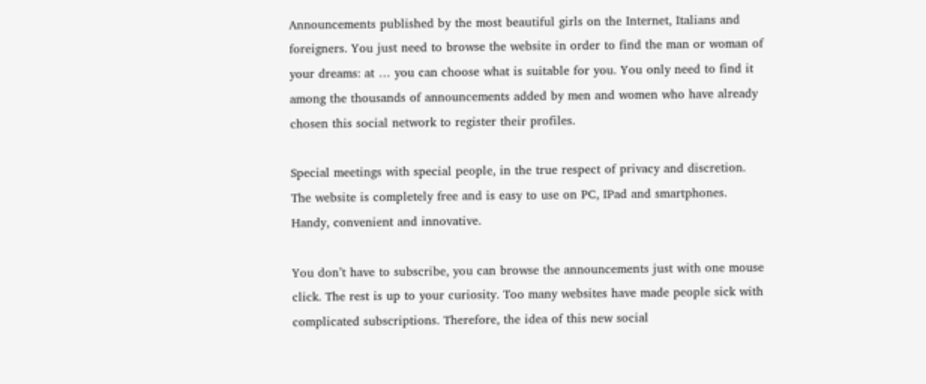Announcements published by the most beautiful girls on the Internet, Italians and foreigners. You just need to browse the website in order to find the man or woman of your dreams: at … you can choose what is suitable for you. You only need to find it among the thousands of announcements added by men and women who have already chosen this social network to register their profiles.

Special meetings with special people, in the true respect of privacy and discretion. The website is completely free and is easy to use on PC, IPad and smartphones. Handy, convenient and innovative.

You don’t have to subscribe, you can browse the announcements just with one mouse click. The rest is up to your curiosity. Too many websites have made people sick with complicated subscriptions. Therefore, the idea of this new social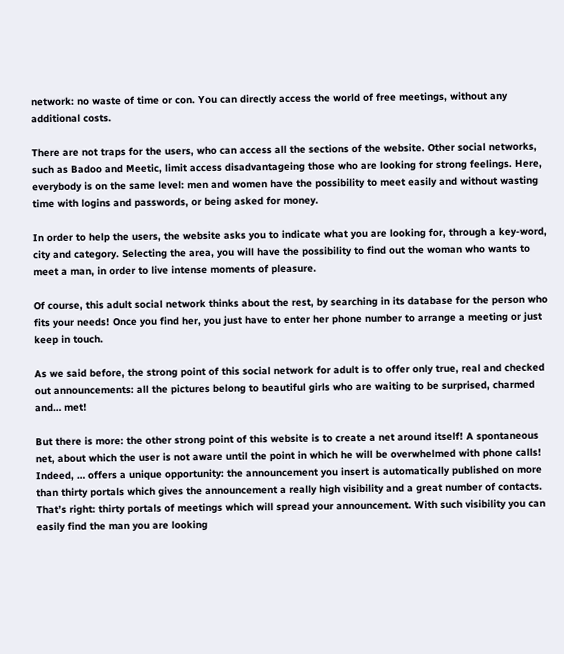network: no waste of time or con. You can directly access the world of free meetings, without any additional costs.

There are not traps for the users, who can access all the sections of the website. Other social networks, such as Badoo and Meetic, limit access disadvantageing those who are looking for strong feelings. Here, everybody is on the same level: men and women have the possibility to meet easily and without wasting time with logins and passwords, or being asked for money.

In order to help the users, the website asks you to indicate what you are looking for, through a key-word, city and category. Selecting the area, you will have the possibility to find out the woman who wants to meet a man, in order to live intense moments of pleasure.

Of course, this adult social network thinks about the rest, by searching in its database for the person who fits your needs! Once you find her, you just have to enter her phone number to arrange a meeting or just keep in touch.

As we said before, the strong point of this social network for adult is to offer only true, real and checked out announcements: all the pictures belong to beautiful girls who are waiting to be surprised, charmed and… met!

But there is more: the other strong point of this website is to create a net around itself! A spontaneous net, about which the user is not aware until the point in which he will be overwhelmed with phone calls! Indeed, … offers a unique opportunity: the announcement you insert is automatically published on more than thirty portals which gives the announcement a really high visibility and a great number of contacts. That’s right: thirty portals of meetings which will spread your announcement. With such visibility you can easily find the man you are looking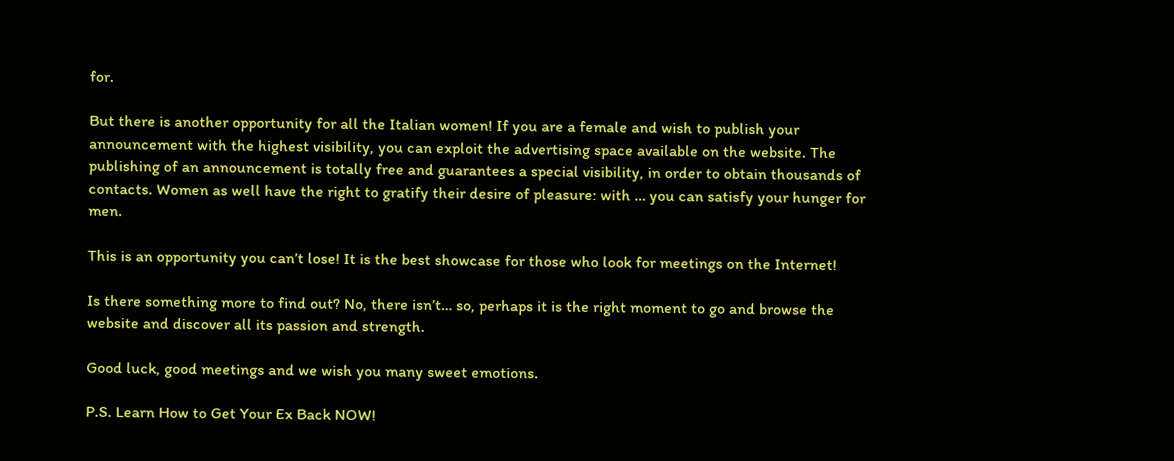for.

But there is another opportunity for all the Italian women! If you are a female and wish to publish your announcement with the highest visibility, you can exploit the advertising space available on the website. The publishing of an announcement is totally free and guarantees a special visibility, in order to obtain thousands of contacts. Women as well have the right to gratify their desire of pleasure: with … you can satisfy your hunger for men.

This is an opportunity you can’t lose! It is the best showcase for those who look for meetings on the Internet!

Is there something more to find out? No, there isn’t… so, perhaps it is the right moment to go and browse the website and discover all its passion and strength.

Good luck, good meetings and we wish you many sweet emotions.

P.S. Learn How to Get Your Ex Back NOW!